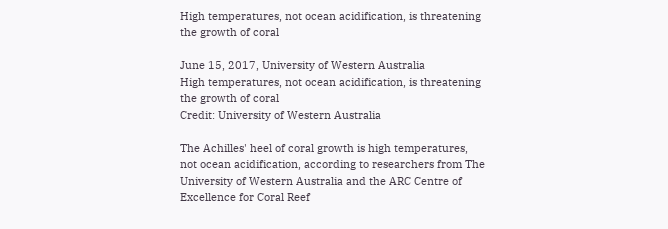High temperatures, not ocean acidification, is threatening the growth of coral

June 15, 2017, University of Western Australia
High temperatures, not ocean acidification, is threatening the growth of coral
Credit: University of Western Australia

The Achilles' heel of coral growth is high temperatures, not ocean acidification, according to researchers from The University of Western Australia and the ARC Centre of Excellence for Coral Reef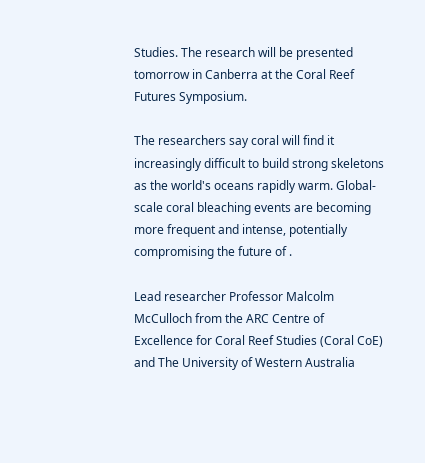Studies. The research will be presented tomorrow in Canberra at the Coral Reef Futures Symposium.

The researchers say coral will find it increasingly difficult to build strong skeletons as the world's oceans rapidly warm. Global-scale coral bleaching events are becoming more frequent and intense, potentially compromising the future of .

Lead researcher Professor Malcolm McCulloch from the ARC Centre of Excellence for Coral Reef Studies (Coral CoE) and The University of Western Australia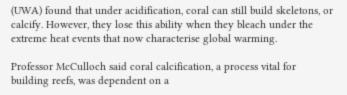(UWA) found that under acidification, coral can still build skeletons, or calcify. However, they lose this ability when they bleach under the extreme heat events that now characterise global warming.

Professor McCulloch said coral calcification, a process vital for building reefs, was dependent on a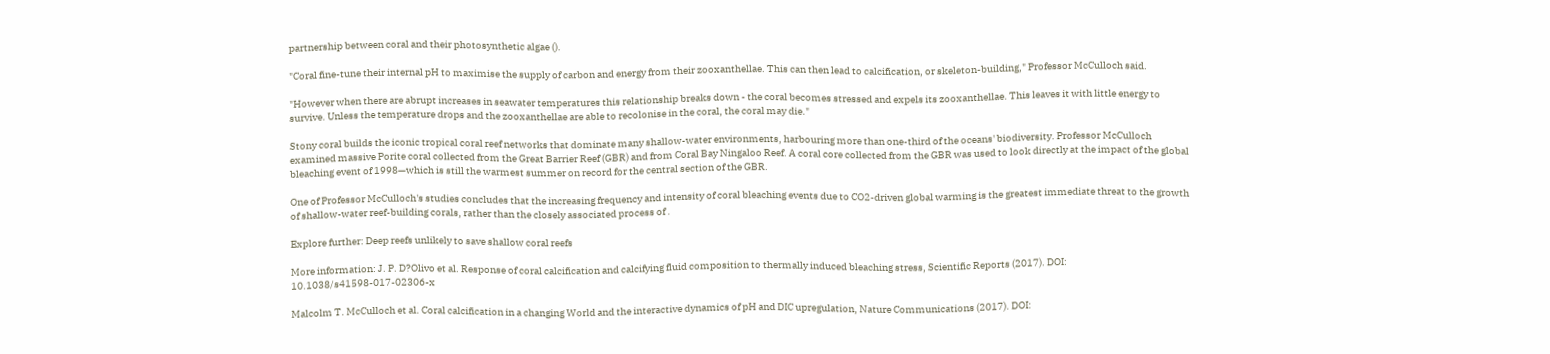partnership between coral and their photosynthetic algae ().

"Coral fine-tune their internal pH to maximise the supply of carbon and energy from their zooxanthellae. This can then lead to calcification, or skeleton-building," Professor McCulloch said.

"However when there are abrupt increases in seawater temperatures this relationship breaks down - the coral becomes stressed and expels its zooxanthellae. This leaves it with little energy to survive. Unless the temperature drops and the zooxanthellae are able to recolonise in the coral, the coral may die."

Stony coral builds the iconic tropical coral reef networks that dominate many shallow-water environments, harbouring more than one-third of the oceans' biodiversity. Professor McCulloch examined massive Porite coral collected from the Great Barrier Reef (GBR) and from Coral Bay Ningaloo Reef. A coral core collected from the GBR was used to look directly at the impact of the global bleaching event of 1998—which is still the warmest summer on record for the central section of the GBR.

One of Professor McCulloch's studies concludes that the increasing frequency and intensity of coral bleaching events due to CO2-driven global warming is the greatest immediate threat to the growth of shallow-water reef-building corals, rather than the closely associated process of .

Explore further: Deep reefs unlikely to save shallow coral reefs

More information: J. P. D?Olivo et al. Response of coral calcification and calcifying fluid composition to thermally induced bleaching stress, Scientific Reports (2017). DOI: 10.1038/s41598-017-02306-x

Malcolm T. McCulloch et al. Coral calcification in a changing World and the interactive dynamics of pH and DIC upregulation, Nature Communications (2017). DOI: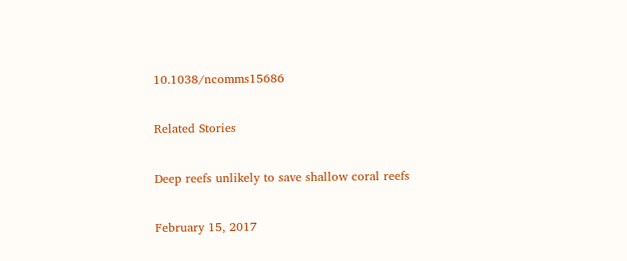10.1038/ncomms15686

Related Stories

Deep reefs unlikely to save shallow coral reefs

February 15, 2017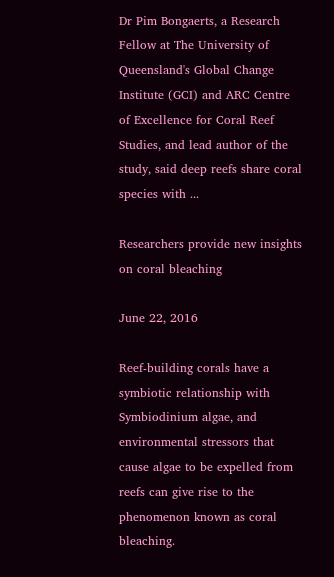Dr Pim Bongaerts, a Research Fellow at The University of Queensland's Global Change Institute (GCI) and ARC Centre of Excellence for Coral Reef Studies, and lead author of the study, said deep reefs share coral species with ...

Researchers provide new insights on coral bleaching

June 22, 2016

Reef-building corals have a symbiotic relationship with Symbiodinium algae, and environmental stressors that cause algae to be expelled from reefs can give rise to the phenomenon known as coral bleaching.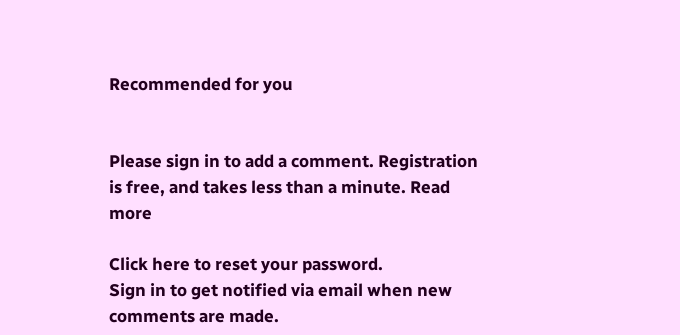Recommended for you


Please sign in to add a comment. Registration is free, and takes less than a minute. Read more

Click here to reset your password.
Sign in to get notified via email when new comments are made.